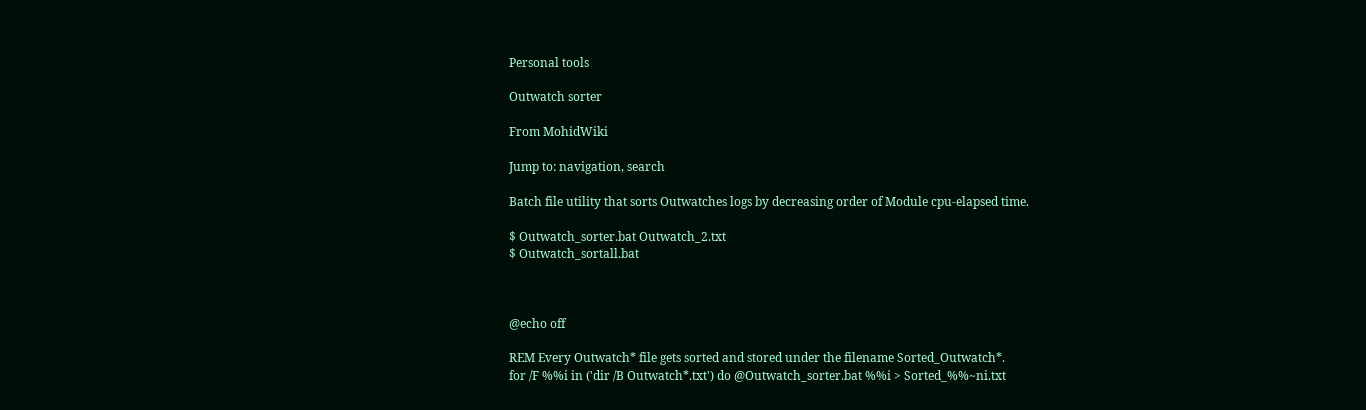Personal tools

Outwatch sorter

From MohidWiki

Jump to: navigation, search

Batch file utility that sorts Outwatches logs by decreasing order of Module cpu-elapsed time.

$ Outwatch_sorter.bat Outwatch_2.txt
$ Outwatch_sortall.bat



@echo off

REM Every Outwatch* file gets sorted and stored under the filename Sorted_Outwatch*.
for /F %%i in ('dir /B Outwatch*.txt') do @Outwatch_sorter.bat %%i > Sorted_%%~ni.txt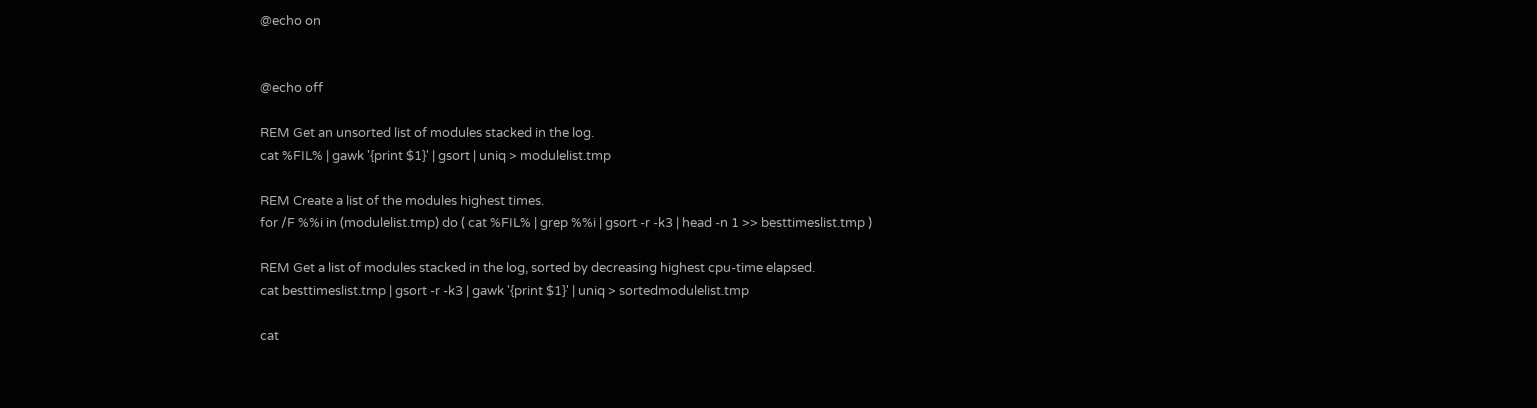@echo on


@echo off

REM Get an unsorted list of modules stacked in the log.
cat %FIL% | gawk '{print $1}' | gsort | uniq > modulelist.tmp

REM Create a list of the modules highest times.
for /F %%i in (modulelist.tmp) do ( cat %FIL% | grep %%i | gsort -r -k3 | head -n 1 >> besttimeslist.tmp )

REM Get a list of modules stacked in the log, sorted by decreasing highest cpu-time elapsed.
cat besttimeslist.tmp | gsort -r -k3 | gawk '{print $1}' | uniq > sortedmodulelist.tmp

cat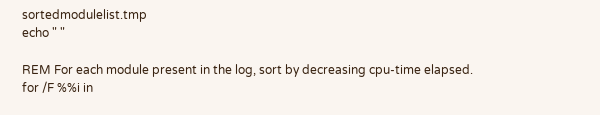sortedmodulelist.tmp
echo " "

REM For each module present in the log, sort by decreasing cpu-time elapsed.
for /F %%i in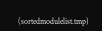(sortedmodulelist.tmp)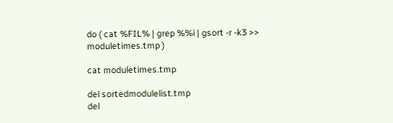do ( cat %FIL% | grep %%i | gsort -r -k3 >> moduletimes.tmp )

cat moduletimes.tmp

del sortedmodulelist.tmp
del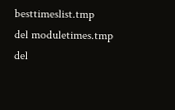besttimeslist.tmp
del moduletimes.tmp
del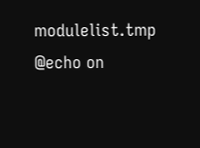modulelist.tmp
@echo on